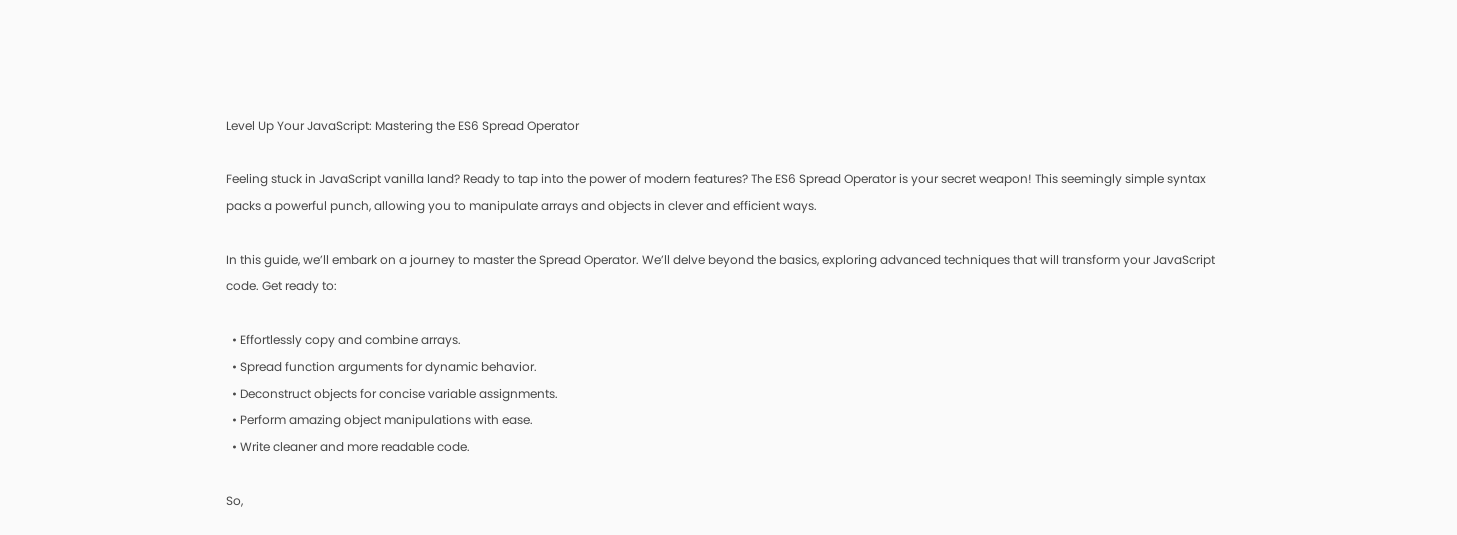Level Up Your JavaScript: Mastering the ES6 Spread Operator

Feeling stuck in JavaScript vanilla land? Ready to tap into the power of modern features? The ES6 Spread Operator is your secret weapon! This seemingly simple syntax packs a powerful punch, allowing you to manipulate arrays and objects in clever and efficient ways.

In this guide, we’ll embark on a journey to master the Spread Operator. We’ll delve beyond the basics, exploring advanced techniques that will transform your JavaScript code. Get ready to:

  • Effortlessly copy and combine arrays.
  • Spread function arguments for dynamic behavior.
  • Deconstruct objects for concise variable assignments.
  • Perform amazing object manipulations with ease.
  • Write cleaner and more readable code.

So,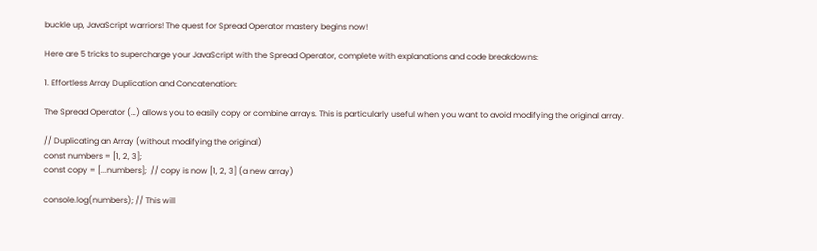buckle up, JavaScript warriors! The quest for Spread Operator mastery begins now!

Here are 5 tricks to supercharge your JavaScript with the Spread Operator, complete with explanations and code breakdowns:

1. Effortless Array Duplication and Concatenation:

The Spread Operator (…) allows you to easily copy or combine arrays. This is particularly useful when you want to avoid modifying the original array.

// Duplicating an Array (without modifying the original)
const numbers = [1, 2, 3];
const copy = [...numbers];  // copy is now [1, 2, 3] (a new array)

console.log(numbers); // This will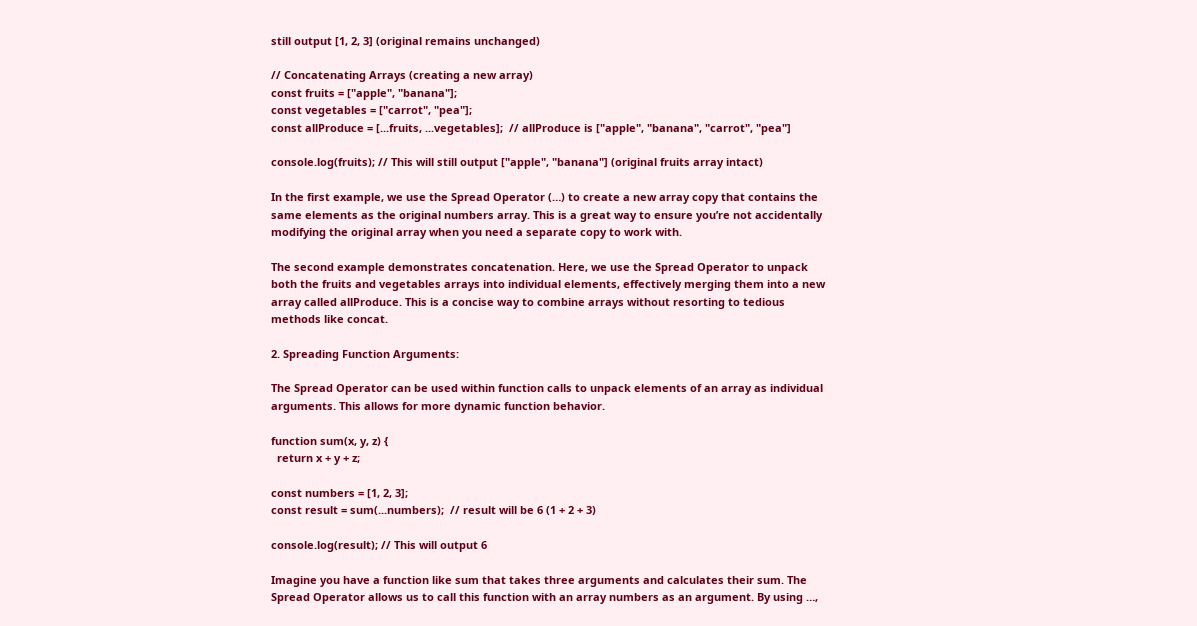still output [1, 2, 3] (original remains unchanged)

// Concatenating Arrays (creating a new array)
const fruits = ["apple", "banana"];
const vegetables = ["carrot", "pea"];
const allProduce = [...fruits, ...vegetables];  // allProduce is ["apple", "banana", "carrot", "pea"]

console.log(fruits); // This will still output ["apple", "banana"] (original fruits array intact)

In the first example, we use the Spread Operator (…) to create a new array copy that contains the same elements as the original numbers array. This is a great way to ensure you’re not accidentally modifying the original array when you need a separate copy to work with.

The second example demonstrates concatenation. Here, we use the Spread Operator to unpack both the fruits and vegetables arrays into individual elements, effectively merging them into a new array called allProduce. This is a concise way to combine arrays without resorting to tedious methods like concat.

2. Spreading Function Arguments:

The Spread Operator can be used within function calls to unpack elements of an array as individual arguments. This allows for more dynamic function behavior.

function sum(x, y, z) {
  return x + y + z;

const numbers = [1, 2, 3];
const result = sum(...numbers);  // result will be 6 (1 + 2 + 3)

console.log(result); // This will output 6

Imagine you have a function like sum that takes three arguments and calculates their sum. The Spread Operator allows us to call this function with an array numbers as an argument. By using …,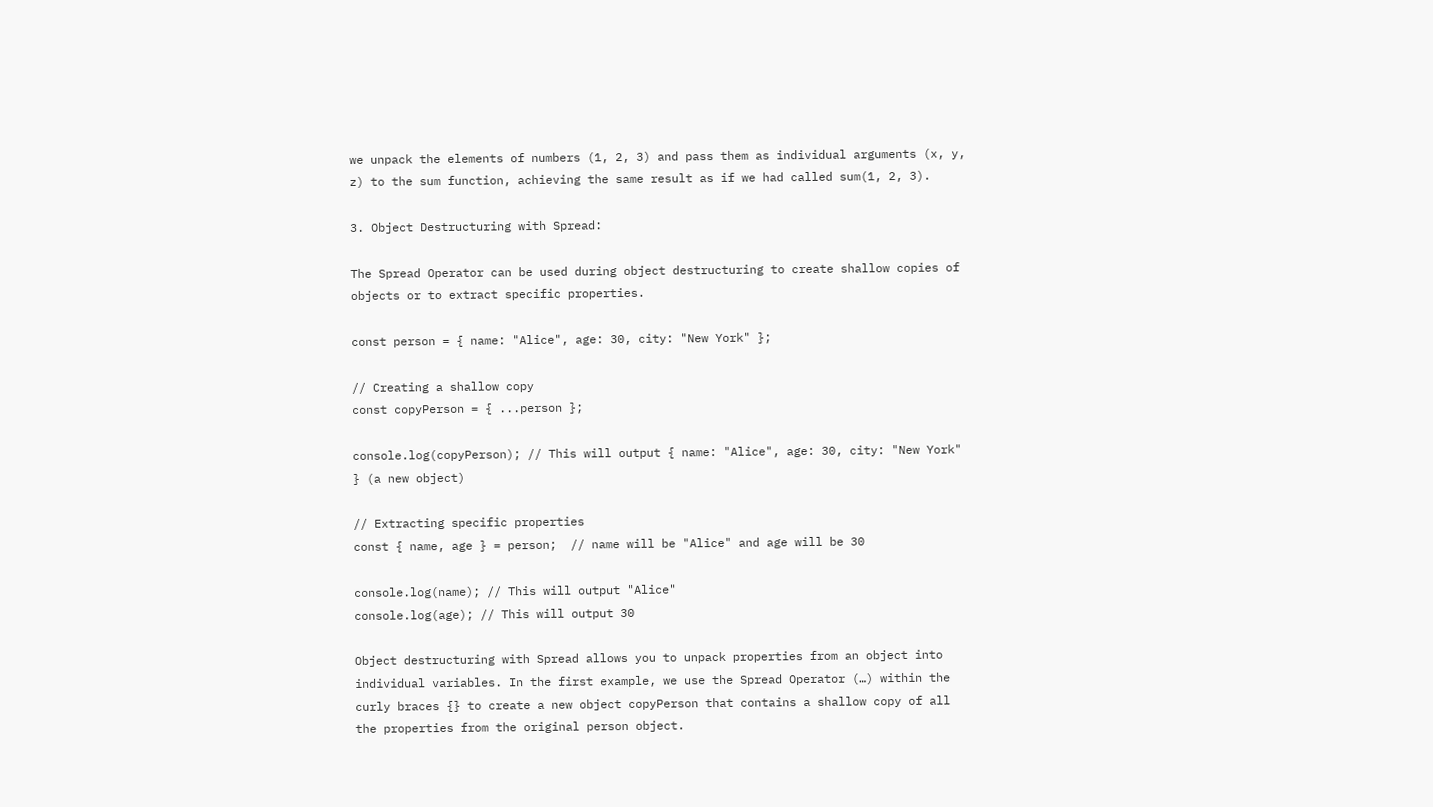we unpack the elements of numbers (1, 2, 3) and pass them as individual arguments (x, y, z) to the sum function, achieving the same result as if we had called sum(1, 2, 3).

3. Object Destructuring with Spread:

The Spread Operator can be used during object destructuring to create shallow copies of objects or to extract specific properties.

const person = { name: "Alice", age: 30, city: "New York" };

// Creating a shallow copy
const copyPerson = { ...person };

console.log(copyPerson); // This will output { name: "Alice", age: 30, city: "New York" } (a new object)

// Extracting specific properties
const { name, age } = person;  // name will be "Alice" and age will be 30

console.log(name); // This will output "Alice"
console.log(age); // This will output 30

Object destructuring with Spread allows you to unpack properties from an object into individual variables. In the first example, we use the Spread Operator (…) within the curly braces {} to create a new object copyPerson that contains a shallow copy of all the properties from the original person object.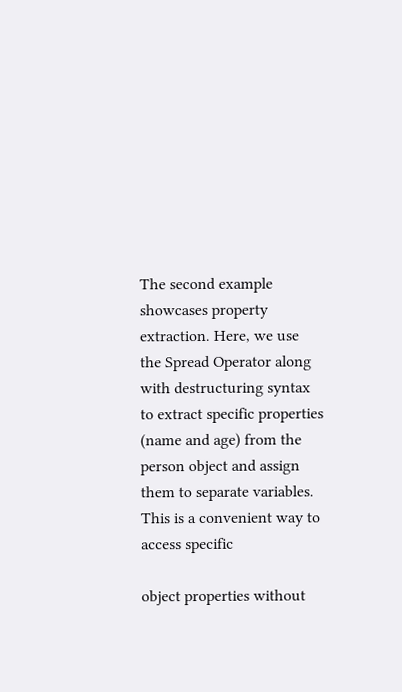The second example showcases property extraction. Here, we use the Spread Operator along with destructuring syntax to extract specific properties (name and age) from the person object and assign them to separate variables. This is a convenient way to access specific

object properties without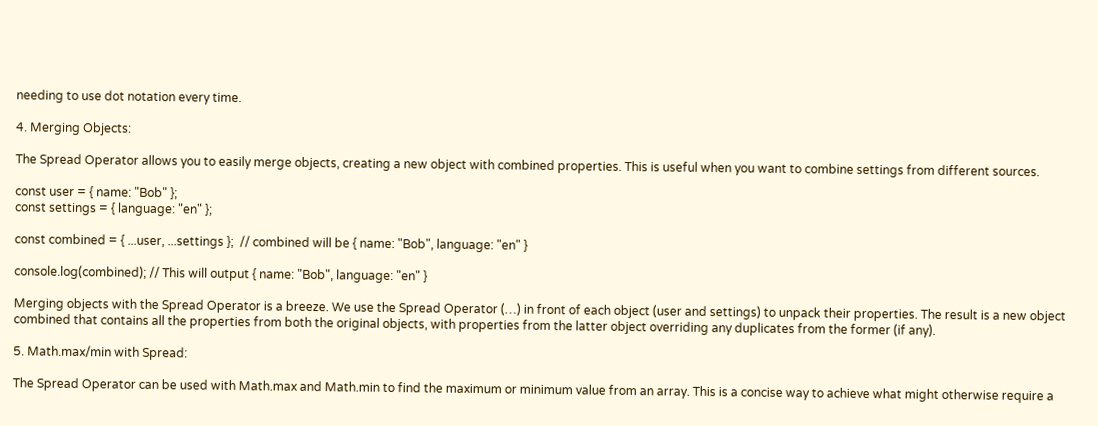needing to use dot notation every time.

4. Merging Objects:

The Spread Operator allows you to easily merge objects, creating a new object with combined properties. This is useful when you want to combine settings from different sources.

const user = { name: "Bob" };
const settings = { language: "en" };

const combined = { ...user, ...settings };  // combined will be { name: "Bob", language: "en" }

console.log(combined); // This will output { name: "Bob", language: "en" }

Merging objects with the Spread Operator is a breeze. We use the Spread Operator (…) in front of each object (user and settings) to unpack their properties. The result is a new object combined that contains all the properties from both the original objects, with properties from the latter object overriding any duplicates from the former (if any).

5. Math.max/min with Spread:

The Spread Operator can be used with Math.max and Math.min to find the maximum or minimum value from an array. This is a concise way to achieve what might otherwise require a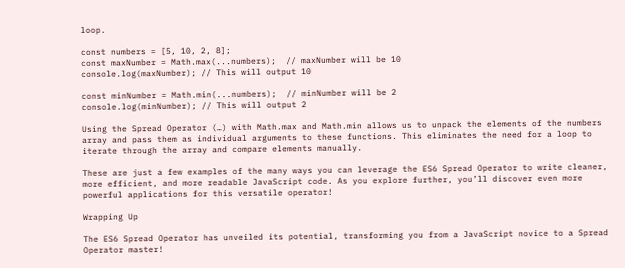loop.

const numbers = [5, 10, 2, 8];
const maxNumber = Math.max(...numbers);  // maxNumber will be 10
console.log(maxNumber); // This will output 10

const minNumber = Math.min(...numbers);  // minNumber will be 2
console.log(minNumber); // This will output 2

Using the Spread Operator (…) with Math.max and Math.min allows us to unpack the elements of the numbers array and pass them as individual arguments to these functions. This eliminates the need for a loop to iterate through the array and compare elements manually.

These are just a few examples of the many ways you can leverage the ES6 Spread Operator to write cleaner, more efficient, and more readable JavaScript code. As you explore further, you’ll discover even more powerful applications for this versatile operator!

Wrapping Up

The ES6 Spread Operator has unveiled its potential, transforming you from a JavaScript novice to a Spread Operator master!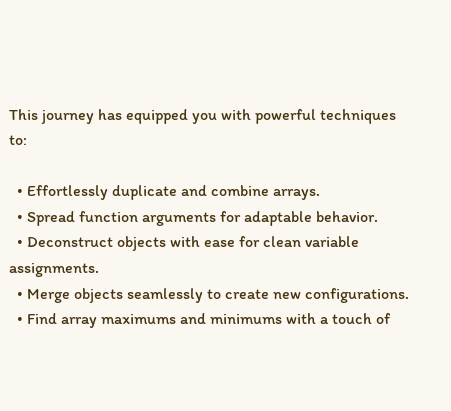This journey has equipped you with powerful techniques to:

  • Effortlessly duplicate and combine arrays.
  • Spread function arguments for adaptable behavior.
  • Deconstruct objects with ease for clean variable assignments.
  • Merge objects seamlessly to create new configurations.
  • Find array maximums and minimums with a touch of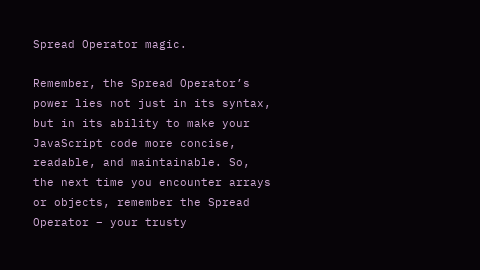Spread Operator magic.

Remember, the Spread Operator’s power lies not just in its syntax, but in its ability to make your JavaScript code more concise, readable, and maintainable. So, the next time you encounter arrays or objects, remember the Spread Operator – your trusty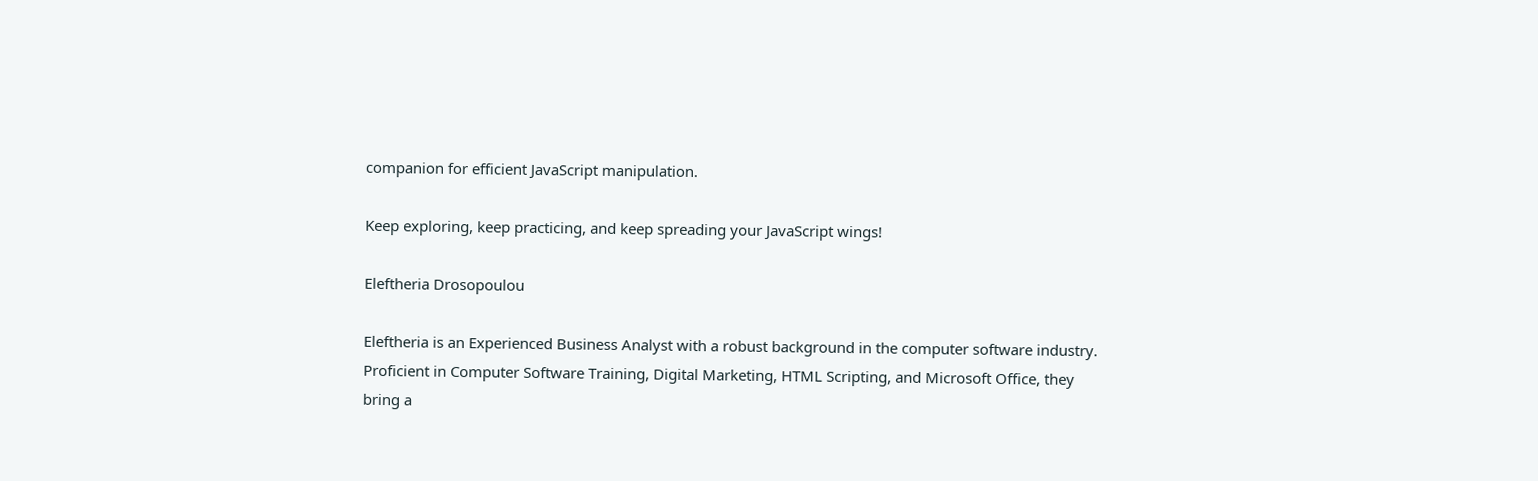companion for efficient JavaScript manipulation.

Keep exploring, keep practicing, and keep spreading your JavaScript wings!

Eleftheria Drosopoulou

Eleftheria is an Experienced Business Analyst with a robust background in the computer software industry. Proficient in Computer Software Training, Digital Marketing, HTML Scripting, and Microsoft Office, they bring a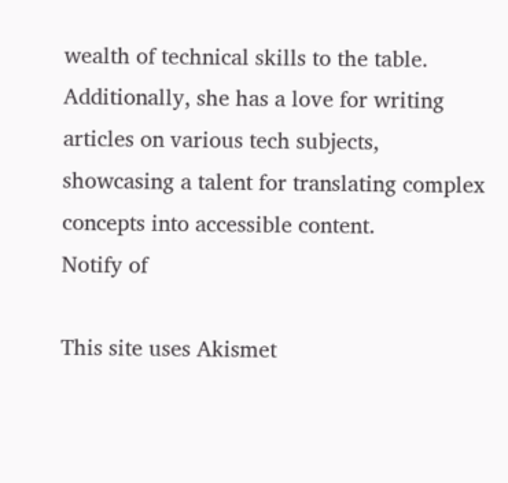wealth of technical skills to the table. Additionally, she has a love for writing articles on various tech subjects, showcasing a talent for translating complex concepts into accessible content.
Notify of

This site uses Akismet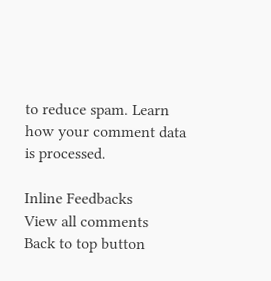to reduce spam. Learn how your comment data is processed.

Inline Feedbacks
View all comments
Back to top button